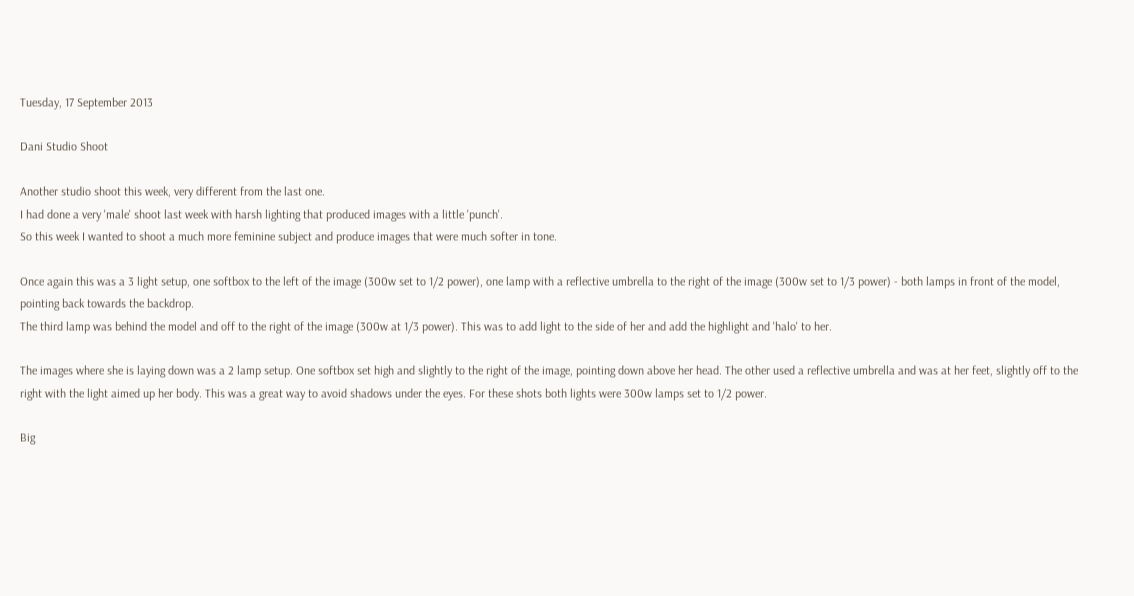Tuesday, 17 September 2013

Dani Studio Shoot

Another studio shoot this week, very different from the last one.
I had done a very 'male' shoot last week with harsh lighting that produced images with a little 'punch'.
So this week I wanted to shoot a much more feminine subject and produce images that were much softer in tone.

Once again this was a 3 light setup, one softbox to the left of the image (300w set to 1/2 power), one lamp with a reflective umbrella to the right of the image (300w set to 1/3 power) - both lamps in front of the model, pointing back towards the backdrop.
The third lamp was behind the model and off to the right of the image (300w at 1/3 power). This was to add light to the side of her and add the highlight and 'halo' to her.

The images where she is laying down was a 2 lamp setup. One softbox set high and slightly to the right of the image, pointing down above her head. The other used a reflective umbrella and was at her feet, slightly off to the right with the light aimed up her body. This was a great way to avoid shadows under the eyes. For these shots both lights were 300w lamps set to 1/2 power.

Big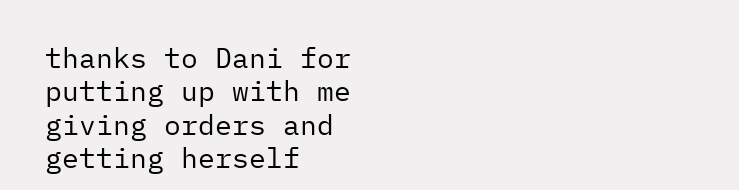thanks to Dani for putting up with me giving orders and getting herself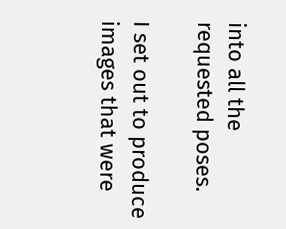into all the requested poses.

I set out to produce images that were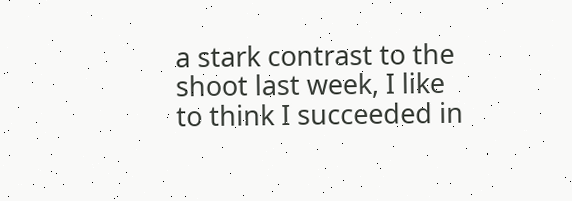a stark contrast to the shoot last week, I like to think I succeeded in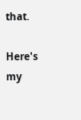that.

Here's my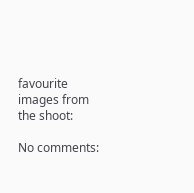favourite images from the shoot:

No comments: